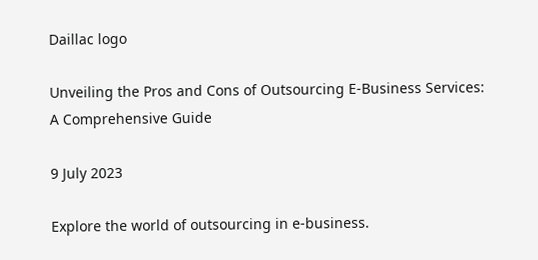Daillac logo

Unveiling the Pros and Cons of Outsourcing E-Business Services: A Comprehensive Guide

9 July 2023

Explore the world of outsourcing in e-business.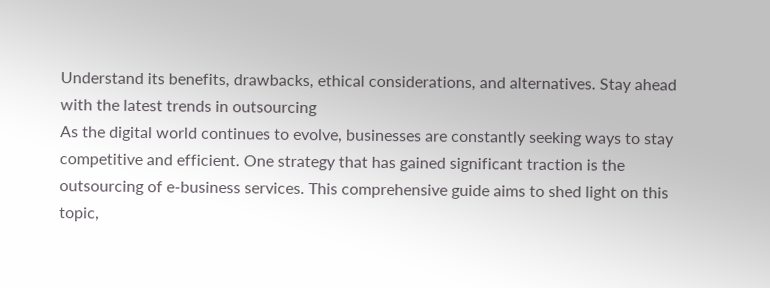Understand its benefits, drawbacks, ethical considerations, and alternatives. Stay ahead with the latest trends in outsourcing
As the digital world continues to evolve, businesses are constantly seeking ways to stay competitive and efficient. One strategy that has gained significant traction is the outsourcing of e-business services. This comprehensive guide aims to shed light on this topic,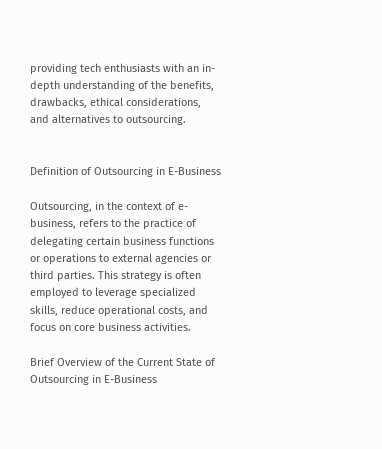providing tech enthusiasts with an in-depth understanding of the benefits, drawbacks, ethical considerations, and alternatives to outsourcing.


Definition of Outsourcing in E-Business

Outsourcing, in the context of e-business, refers to the practice of delegating certain business functions or operations to external agencies or third parties. This strategy is often employed to leverage specialized skills, reduce operational costs, and focus on core business activities.

Brief Overview of the Current State of Outsourcing in E-Business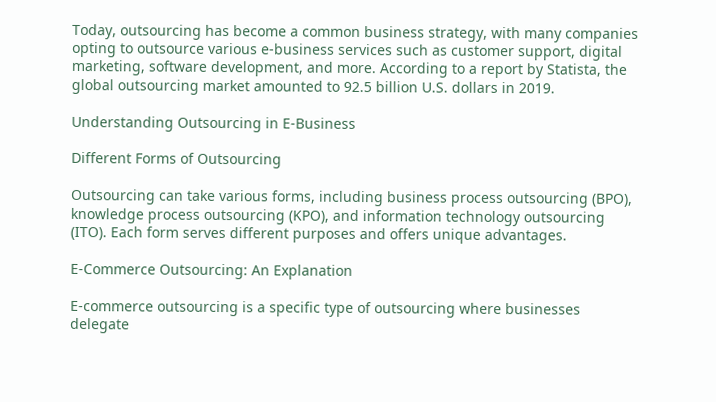Today, outsourcing has become a common business strategy, with many companies opting to outsource various e-business services such as customer support, digital marketing, software development, and more. According to a report by Statista, the global outsourcing market amounted to 92.5 billion U.S. dollars in 2019.

Understanding Outsourcing in E-Business

Different Forms of Outsourcing

Outsourcing can take various forms, including business process outsourcing (BPO), knowledge process outsourcing (KPO), and information technology outsourcing (ITO). Each form serves different purposes and offers unique advantages.

E-Commerce Outsourcing: An Explanation

E-commerce outsourcing is a specific type of outsourcing where businesses delegate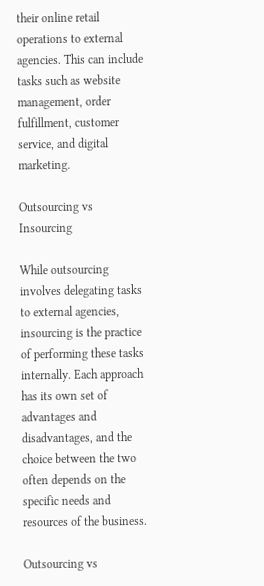their online retail operations to external agencies. This can include tasks such as website management, order fulfillment, customer service, and digital marketing.

Outsourcing vs Insourcing

While outsourcing involves delegating tasks to external agencies, insourcing is the practice of performing these tasks internally. Each approach has its own set of advantages and disadvantages, and the choice between the two often depends on the specific needs and resources of the business.

Outsourcing vs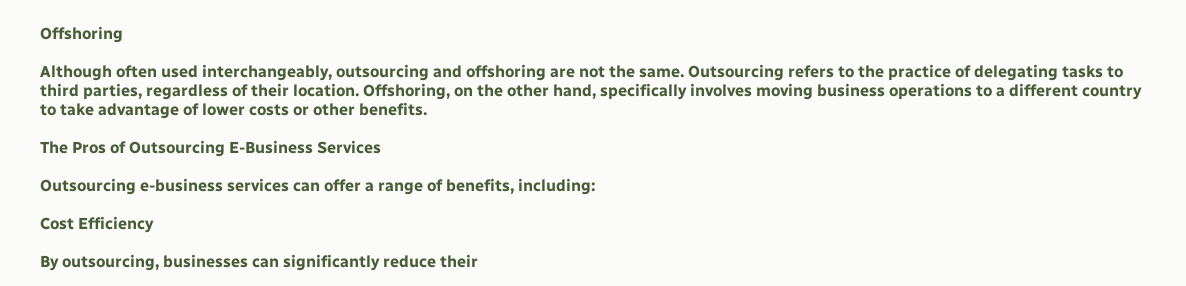Offshoring

Although often used interchangeably, outsourcing and offshoring are not the same. Outsourcing refers to the practice of delegating tasks to third parties, regardless of their location. Offshoring, on the other hand, specifically involves moving business operations to a different country to take advantage of lower costs or other benefits.

The Pros of Outsourcing E-Business Services

Outsourcing e-business services can offer a range of benefits, including:

Cost Efficiency

By outsourcing, businesses can significantly reduce their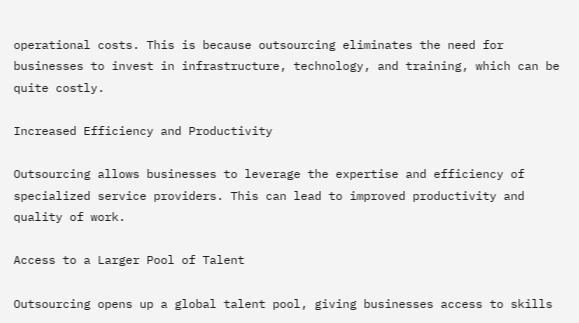operational costs. This is because outsourcing eliminates the need for businesses to invest in infrastructure, technology, and training, which can be quite costly.

Increased Efficiency and Productivity

Outsourcing allows businesses to leverage the expertise and efficiency of specialized service providers. This can lead to improved productivity and quality of work.

Access to a Larger Pool of Talent

Outsourcing opens up a global talent pool, giving businesses access to skills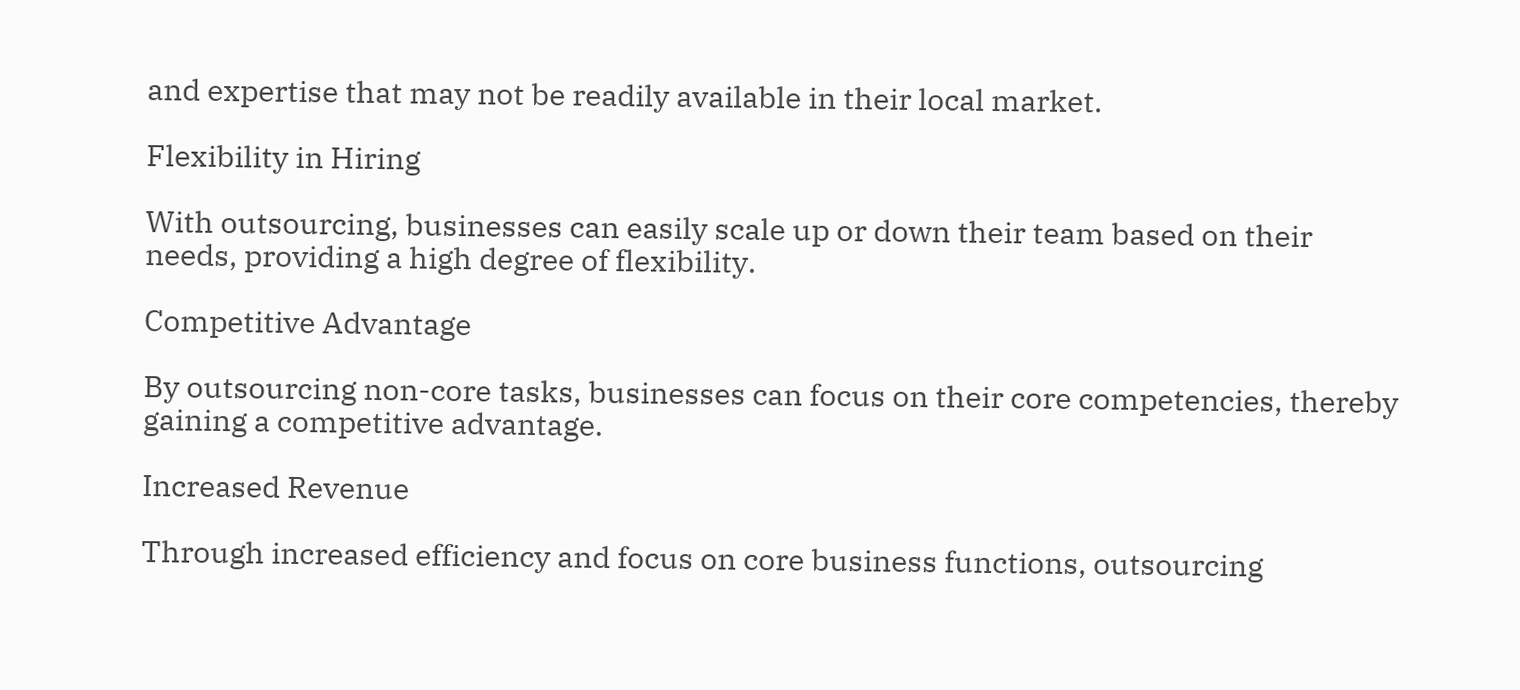and expertise that may not be readily available in their local market.

Flexibility in Hiring

With outsourcing, businesses can easily scale up or down their team based on their needs, providing a high degree of flexibility.

Competitive Advantage

By outsourcing non-core tasks, businesses can focus on their core competencies, thereby gaining a competitive advantage.

Increased Revenue

Through increased efficiency and focus on core business functions, outsourcing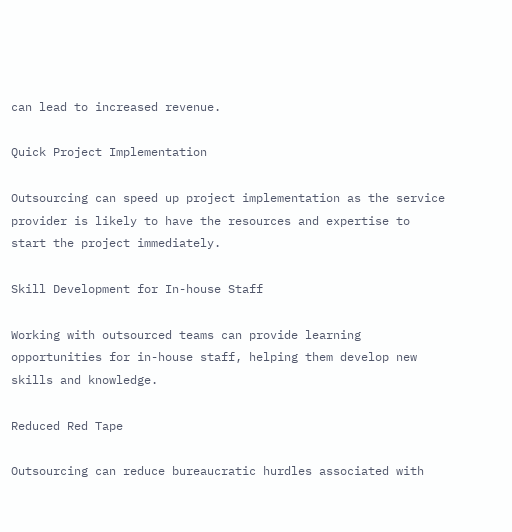can lead to increased revenue.

Quick Project Implementation

Outsourcing can speed up project implementation as the service provider is likely to have the resources and expertise to start the project immediately.

Skill Development for In-house Staff

Working with outsourced teams can provide learning opportunities for in-house staff, helping them develop new skills and knowledge.

Reduced Red Tape

Outsourcing can reduce bureaucratic hurdles associated with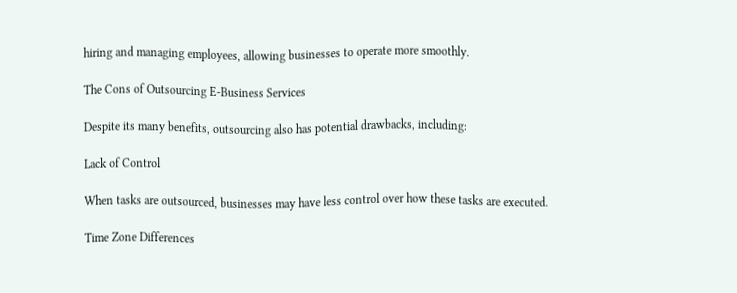hiring and managing employees, allowing businesses to operate more smoothly.

The Cons of Outsourcing E-Business Services

Despite its many benefits, outsourcing also has potential drawbacks, including:

Lack of Control

When tasks are outsourced, businesses may have less control over how these tasks are executed.

Time Zone Differences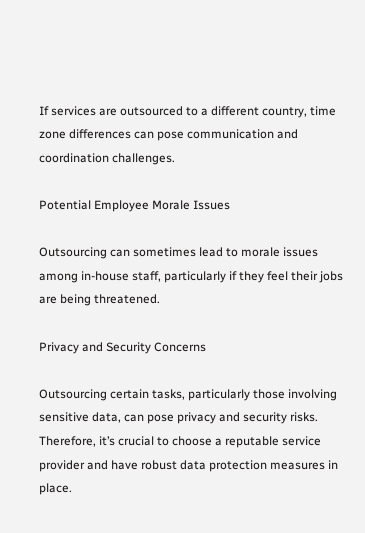If services are outsourced to a different country, time zone differences can pose communication and coordination challenges.

Potential Employee Morale Issues

Outsourcing can sometimes lead to morale issues among in-house staff, particularly if they feel their jobs are being threatened.

Privacy and Security Concerns

Outsourcing certain tasks, particularly those involving sensitive data, can pose privacy and security risks. Therefore, it’s crucial to choose a reputable service provider and have robust data protection measures in place.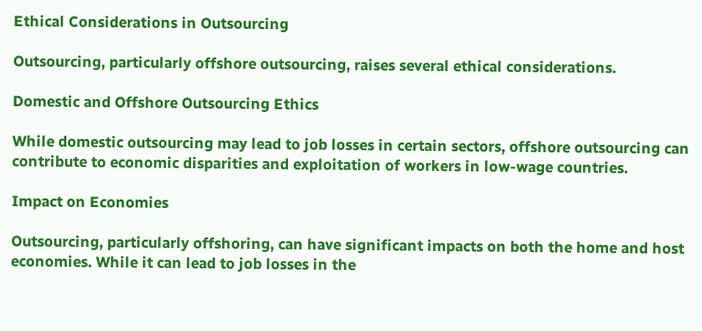Ethical Considerations in Outsourcing

Outsourcing, particularly offshore outsourcing, raises several ethical considerations.

Domestic and Offshore Outsourcing Ethics

While domestic outsourcing may lead to job losses in certain sectors, offshore outsourcing can contribute to economic disparities and exploitation of workers in low-wage countries.

Impact on Economies

Outsourcing, particularly offshoring, can have significant impacts on both the home and host economies. While it can lead to job losses in the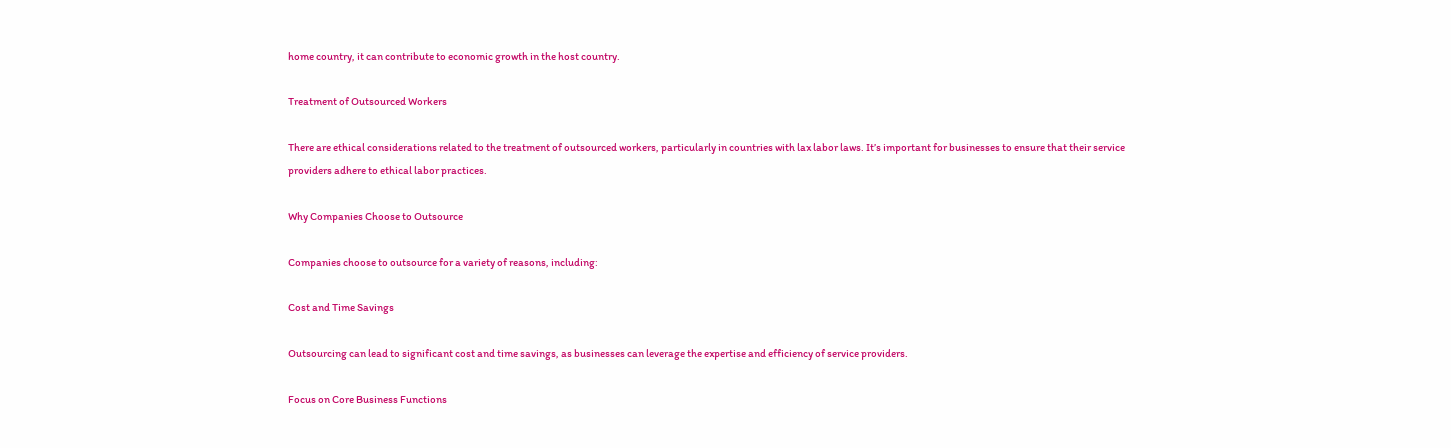home country, it can contribute to economic growth in the host country.

Treatment of Outsourced Workers

There are ethical considerations related to the treatment of outsourced workers, particularly in countries with lax labor laws. It’s important for businesses to ensure that their service providers adhere to ethical labor practices.

Why Companies Choose to Outsource

Companies choose to outsource for a variety of reasons, including:

Cost and Time Savings

Outsourcing can lead to significant cost and time savings, as businesses can leverage the expertise and efficiency of service providers.

Focus on Core Business Functions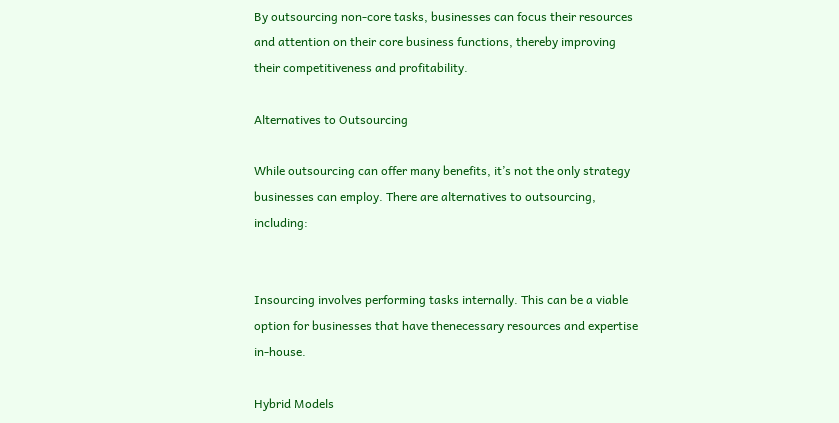By outsourcing non-core tasks, businesses can focus their resources and attention on their core business functions, thereby improving their competitiveness and profitability.

Alternatives to Outsourcing

While outsourcing can offer many benefits, it’s not the only strategy businesses can employ. There are alternatives to outsourcing, including:


Insourcing involves performing tasks internally. This can be a viable option for businesses that have thenecessary resources and expertise in-house.

Hybrid Models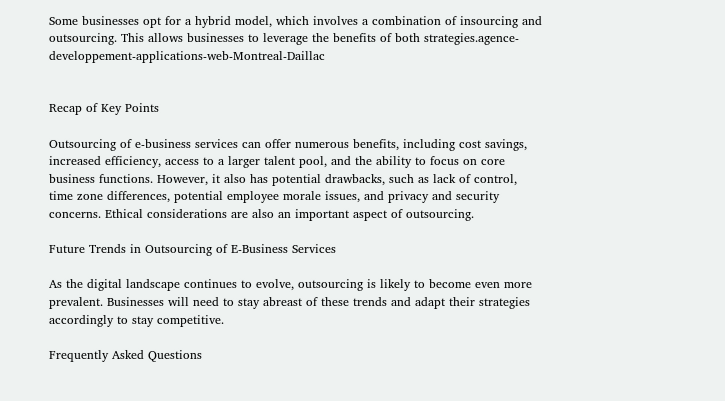Some businesses opt for a hybrid model, which involves a combination of insourcing and outsourcing. This allows businesses to leverage the benefits of both strategies.agence-developpement-applications-web-Montreal-Daillac


Recap of Key Points

Outsourcing of e-business services can offer numerous benefits, including cost savings, increased efficiency, access to a larger talent pool, and the ability to focus on core business functions. However, it also has potential drawbacks, such as lack of control, time zone differences, potential employee morale issues, and privacy and security concerns. Ethical considerations are also an important aspect of outsourcing.

Future Trends in Outsourcing of E-Business Services

As the digital landscape continues to evolve, outsourcing is likely to become even more prevalent. Businesses will need to stay abreast of these trends and adapt their strategies accordingly to stay competitive.

Frequently Asked Questions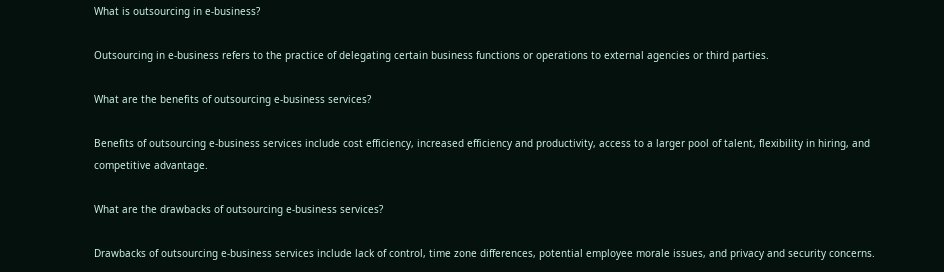What is outsourcing in e-business?

Outsourcing in e-business refers to the practice of delegating certain business functions or operations to external agencies or third parties.

What are the benefits of outsourcing e-business services?

Benefits of outsourcing e-business services include cost efficiency, increased efficiency and productivity, access to a larger pool of talent, flexibility in hiring, and competitive advantage.

What are the drawbacks of outsourcing e-business services?

Drawbacks of outsourcing e-business services include lack of control, time zone differences, potential employee morale issues, and privacy and security concerns.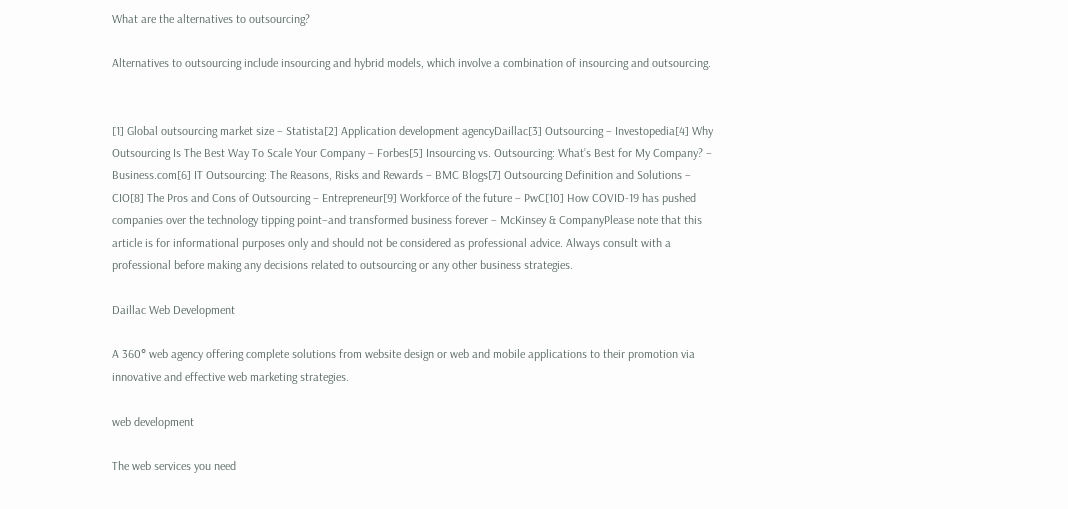What are the alternatives to outsourcing?

Alternatives to outsourcing include insourcing and hybrid models, which involve a combination of insourcing and outsourcing.


[1] Global outsourcing market size – Statista[2] Application development agencyDaillac[3] Outsourcing – Investopedia[4] Why Outsourcing Is The Best Way To Scale Your Company – Forbes[5] Insourcing vs. Outsourcing: What’s Best for My Company? – Business.com[6] IT Outsourcing: The Reasons, Risks and Rewards – BMC Blogs[7] Outsourcing Definition and Solutions – CIO[8] The Pros and Cons of Outsourcing – Entrepreneur[9] Workforce of the future – PwC[10] How COVID-19 has pushed companies over the technology tipping point–and transformed business forever – McKinsey & CompanyPlease note that this article is for informational purposes only and should not be considered as professional advice. Always consult with a professional before making any decisions related to outsourcing or any other business strategies.

Daillac Web Development

A 360° web agency offering complete solutions from website design or web and mobile applications to their promotion via innovative and effective web marketing strategies.

web development

The web services you need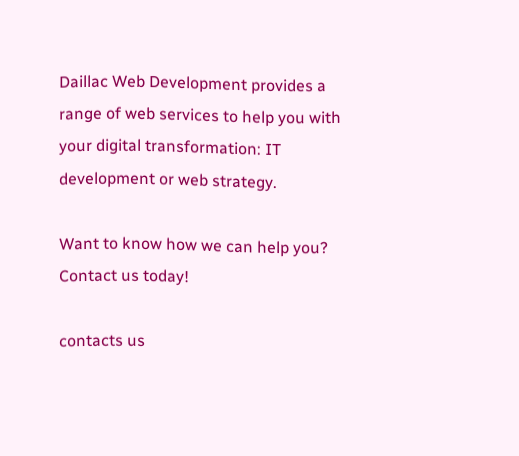Daillac Web Development provides a range of web services to help you with your digital transformation: IT development or web strategy.

Want to know how we can help you? Contact us today!

contacts us